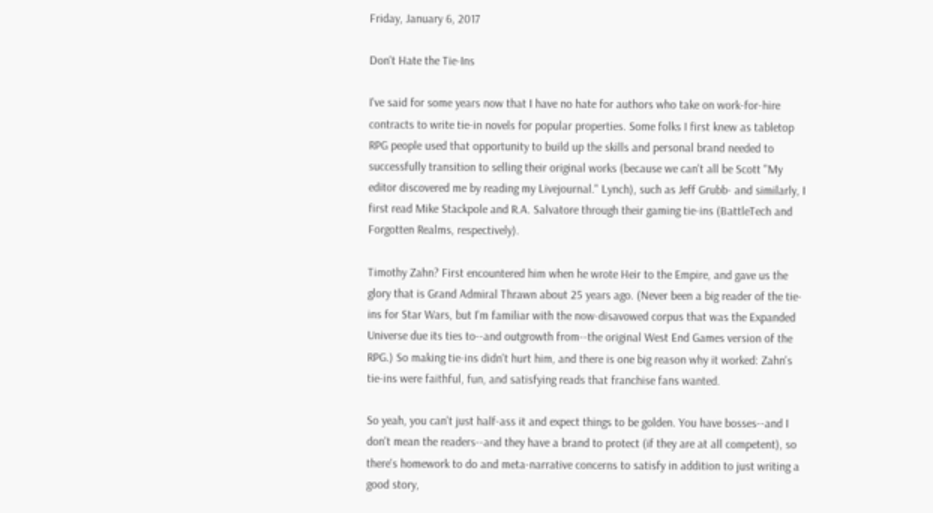Friday, January 6, 2017

Don't Hate the Tie-Ins

I've said for some years now that I have no hate for authors who take on work-for-hire contracts to write tie-in novels for popular properties. Some folks I first knew as tabletop RPG people used that opportunity to build up the skills and personal brand needed to successfully transition to selling their original works (because we can't all be Scott "My editor discovered me by reading my Livejournal." Lynch), such as Jeff Grubb- and similarly, I first read Mike Stackpole and R.A. Salvatore through their gaming tie-ins (BattleTech and Forgotten Realms, respectively).

Timothy Zahn? First encountered him when he wrote Heir to the Empire, and gave us the glory that is Grand Admiral Thrawn about 25 years ago. (Never been a big reader of the tie-ins for Star Wars, but I'm familiar with the now-disavowed corpus that was the Expanded Universe due its ties to--and outgrowth from--the original West End Games version of the RPG.) So making tie-ins didn't hurt him, and there is one big reason why it worked: Zahn's tie-ins were faithful, fun, and satisfying reads that franchise fans wanted.

So yeah, you can't just half-ass it and expect things to be golden. You have bosses--and I don't mean the readers--and they have a brand to protect (if they are at all competent), so there's homework to do and meta-narrative concerns to satisfy in addition to just writing a good story,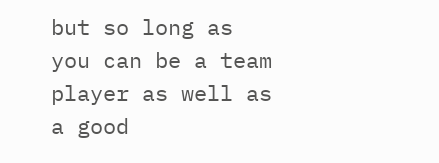but so long as you can be a team player as well as a good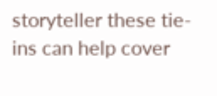storyteller these tie-ins can help cover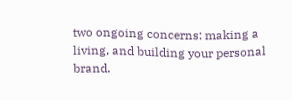two ongoing concerns: making a living, and building your personal brand.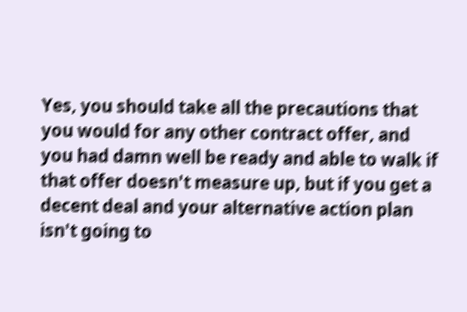Yes, you should take all the precautions that you would for any other contract offer, and you had damn well be ready and able to walk if that offer doesn't measure up, but if you get a decent deal and your alternative action plan isn't going to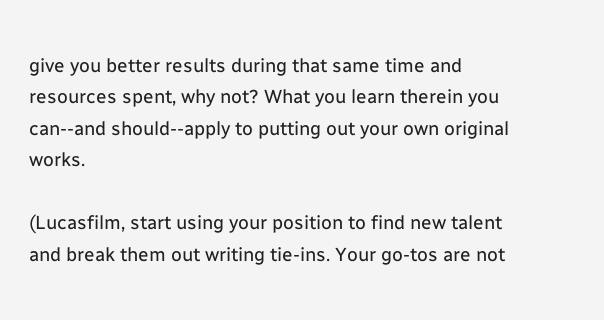give you better results during that same time and resources spent, why not? What you learn therein you can--and should--apply to putting out your own original works.

(Lucasfilm, start using your position to find new talent and break them out writing tie-ins. Your go-tos are not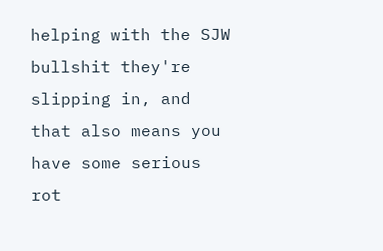helping with the SJW bullshit they're slipping in, and that also means you have some serious rot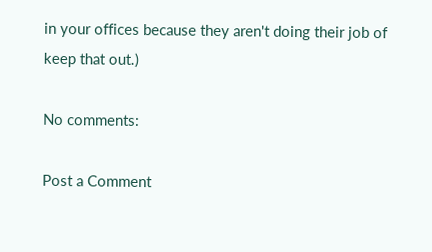in your offices because they aren't doing their job of keep that out.)

No comments:

Post a Comment